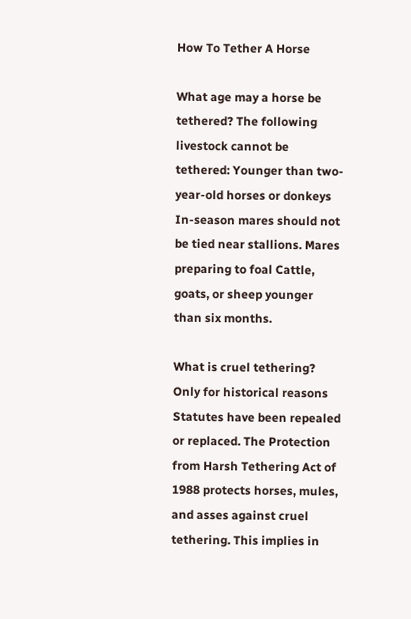How To Tether A Horse

What age may a horse be tethered? The following livestock cannot be tethered: Younger than two-year-old horses or donkeys In-season mares should not be tied near stallions. Mares preparing to foal Cattle, goats, or sheep younger than six months.

What is cruel tethering? Only for historical reasons Statutes have been repealed or replaced. The Protection from Harsh Tethering Act of 1988 protects horses, mules, and asses against cruel tethering. This implies in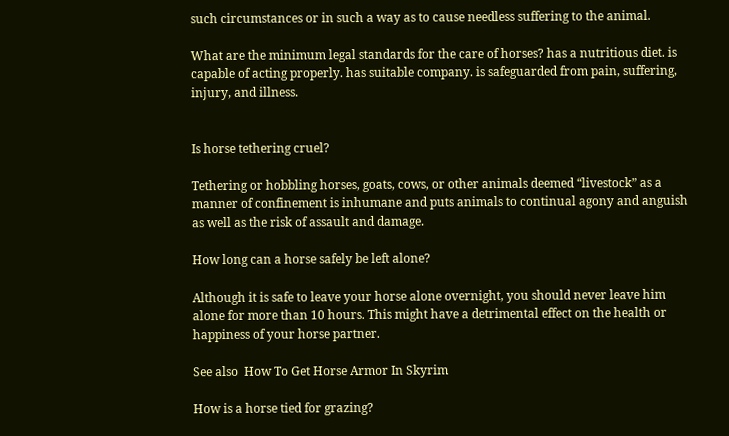such circumstances or in such a way as to cause needless suffering to the animal.

What are the minimum legal standards for the care of horses? has a nutritious diet. is capable of acting properly. has suitable company. is safeguarded from pain, suffering, injury, and illness.


Is horse tethering cruel?

Tethering or hobbling horses, goats, cows, or other animals deemed “livestock” as a manner of confinement is inhumane and puts animals to continual agony and anguish as well as the risk of assault and damage.

How long can a horse safely be left alone?

Although it is safe to leave your horse alone overnight, you should never leave him alone for more than 10 hours. This might have a detrimental effect on the health or happiness of your horse partner.

See also  How To Get Horse Armor In Skyrim

How is a horse tied for grazing?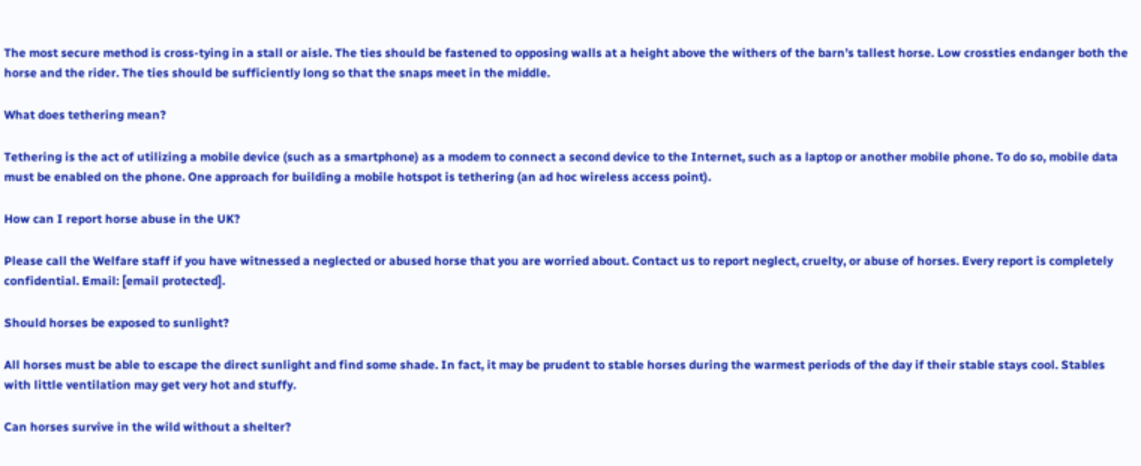The most secure method is cross-tying in a stall or aisle. The ties should be fastened to opposing walls at a height above the withers of the barn’s tallest horse. Low crossties endanger both the horse and the rider. The ties should be sufficiently long so that the snaps meet in the middle.

What does tethering mean?

Tethering is the act of utilizing a mobile device (such as a smartphone) as a modem to connect a second device to the Internet, such as a laptop or another mobile phone. To do so, mobile data must be enabled on the phone. One approach for building a mobile hotspot is tethering (an ad hoc wireless access point).

How can I report horse abuse in the UK?

Please call the Welfare staff if you have witnessed a neglected or abused horse that you are worried about. Contact us to report neglect, cruelty, or abuse of horses. Every report is completely confidential. Email: [email protected].

Should horses be exposed to sunlight?

All horses must be able to escape the direct sunlight and find some shade. In fact, it may be prudent to stable horses during the warmest periods of the day if their stable stays cool. Stables with little ventilation may get very hot and stuffy.

Can horses survive in the wild without a shelter?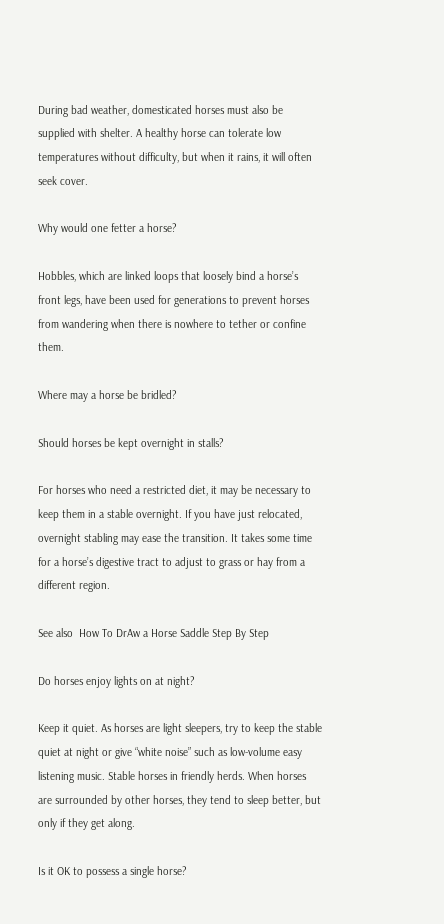During bad weather, domesticated horses must also be supplied with shelter. A healthy horse can tolerate low temperatures without difficulty, but when it rains, it will often seek cover.

Why would one fetter a horse?

Hobbles, which are linked loops that loosely bind a horse’s front legs, have been used for generations to prevent horses from wandering when there is nowhere to tether or confine them.

Where may a horse be bridled?

Should horses be kept overnight in stalls?

For horses who need a restricted diet, it may be necessary to keep them in a stable overnight. If you have just relocated, overnight stabling may ease the transition. It takes some time for a horse’s digestive tract to adjust to grass or hay from a different region.

See also  How To DrAw a Horse Saddle Step By Step

Do horses enjoy lights on at night?

Keep it quiet. As horses are light sleepers, try to keep the stable quiet at night or give “white noise” such as low-volume easy listening music. Stable horses in friendly herds. When horses are surrounded by other horses, they tend to sleep better, but only if they get along.

Is it OK to possess a single horse?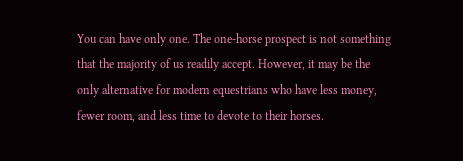You can have only one. The one-horse prospect is not something that the majority of us readily accept. However, it may be the only alternative for modern equestrians who have less money, fewer room, and less time to devote to their horses.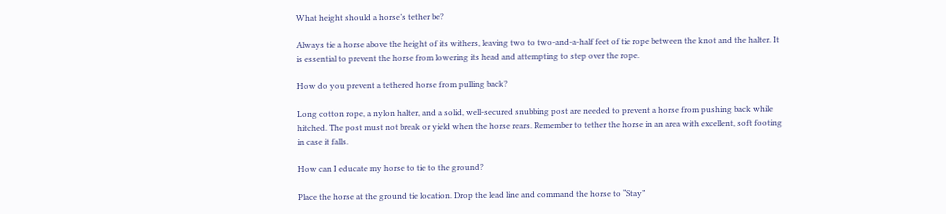What height should a horse’s tether be?

Always tie a horse above the height of its withers, leaving two to two-and-a-half feet of tie rope between the knot and the halter. It is essential to prevent the horse from lowering its head and attempting to step over the rope.

How do you prevent a tethered horse from pulling back?

Long cotton rope, a nylon halter, and a solid, well-secured snubbing post are needed to prevent a horse from pushing back while hitched. The post must not break or yield when the horse rears. Remember to tether the horse in an area with excellent, soft footing in case it falls.

How can I educate my horse to tie to the ground?

Place the horse at the ground tie location. Drop the lead line and command the horse to “Stay”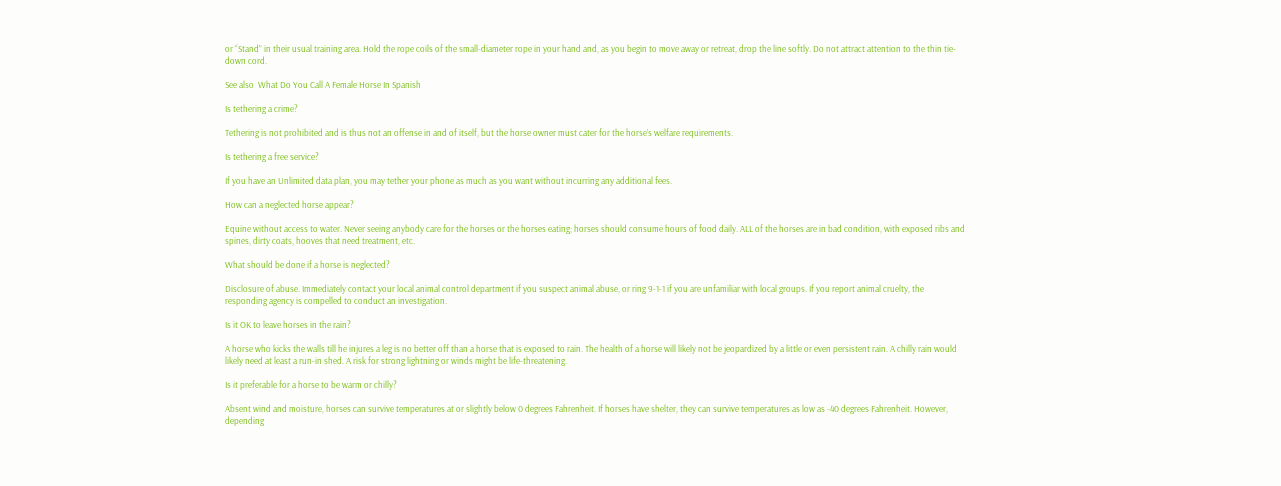or “Stand” in their usual training area. Hold the rope coils of the small-diameter rope in your hand and, as you begin to move away or retreat, drop the line softly. Do not attract attention to the thin tie-down cord.

See also  What Do You Call A Female Horse In Spanish

Is tethering a crime?

Tethering is not prohibited and is thus not an offense in and of itself, but the horse owner must cater for the horse’s welfare requirements.

Is tethering a free service?

If you have an Unlimited data plan, you may tether your phone as much as you want without incurring any additional fees.

How can a neglected horse appear?

Equine without access to water. Never seeing anybody care for the horses or the horses eating; horses should consume hours of food daily. ALL of the horses are in bad condition, with exposed ribs and spines, dirty coats, hooves that need treatment, etc.

What should be done if a horse is neglected?

Disclosure of abuse. Immediately contact your local animal control department if you suspect animal abuse, or ring 9-1-1 if you are unfamiliar with local groups. If you report animal cruelty, the responding agency is compelled to conduct an investigation.

Is it OK to leave horses in the rain?

A horse who kicks the walls till he injures a leg is no better off than a horse that is exposed to rain. The health of a horse will likely not be jeopardized by a little or even persistent rain. A chilly rain would likely need at least a run-in shed. A risk for strong lightning or winds might be life-threatening.

Is it preferable for a horse to be warm or chilly?

Absent wind and moisture, horses can survive temperatures at or slightly below 0 degrees Fahrenheit. If horses have shelter, they can survive temperatures as low as -40 degrees Fahrenheit. However, depending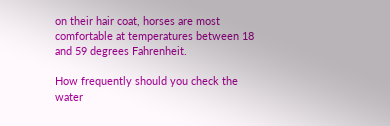on their hair coat, horses are most comfortable at temperatures between 18 and 59 degrees Fahrenheit.

How frequently should you check the water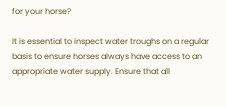for your horse?

It is essential to inspect water troughs on a regular basis to ensure horses always have access to an appropriate water supply. Ensure that all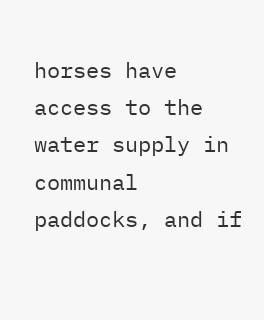horses have access to the water supply in communal paddocks, and if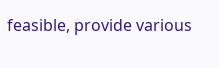feasible, provide various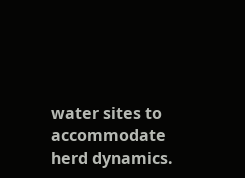water sites to accommodate herd dynamics.